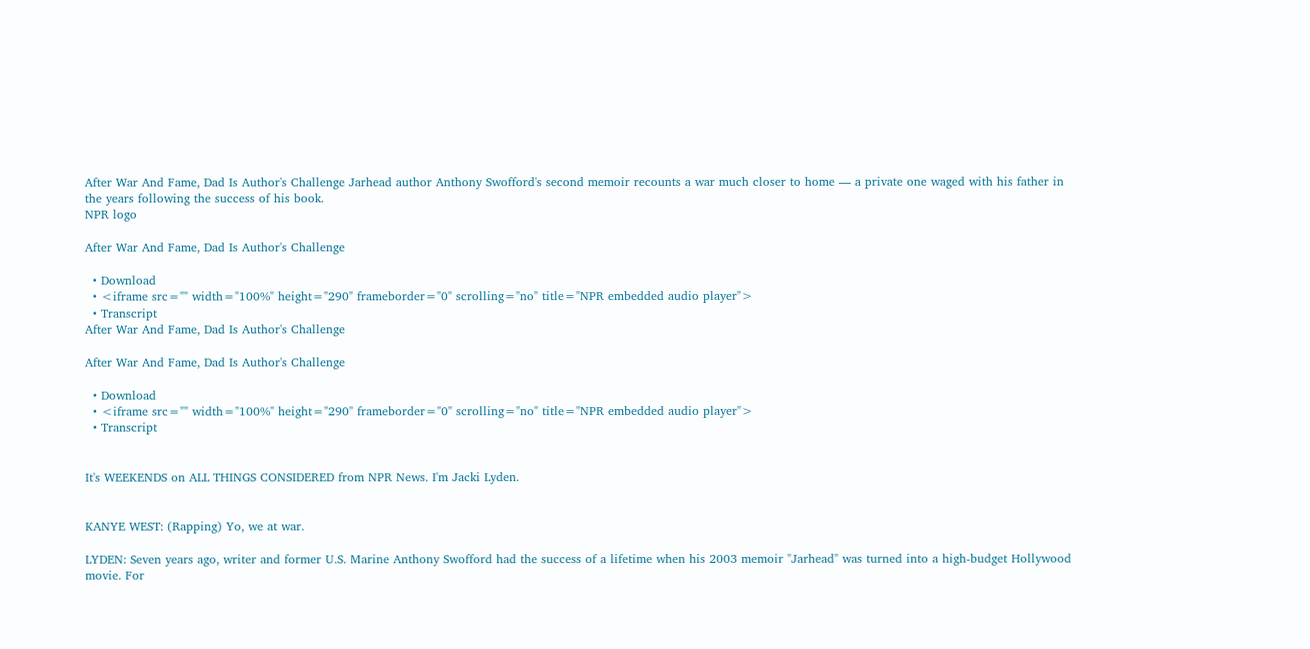After War And Fame, Dad Is Author's Challenge Jarhead author Anthony Swofford's second memoir recounts a war much closer to home — a private one waged with his father in the years following the success of his book.
NPR logo

After War And Fame, Dad Is Author's Challenge

  • Download
  • <iframe src="" width="100%" height="290" frameborder="0" scrolling="no" title="NPR embedded audio player">
  • Transcript
After War And Fame, Dad Is Author's Challenge

After War And Fame, Dad Is Author's Challenge

  • Download
  • <iframe src="" width="100%" height="290" frameborder="0" scrolling="no" title="NPR embedded audio player">
  • Transcript


It's WEEKENDS on ALL THINGS CONSIDERED from NPR News. I'm Jacki Lyden.


KANYE WEST: (Rapping) Yo, we at war.

LYDEN: Seven years ago, writer and former U.S. Marine Anthony Swofford had the success of a lifetime when his 2003 memoir "Jarhead" was turned into a high-budget Hollywood movie. For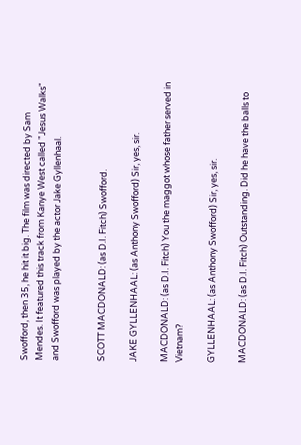Swofford, then 35, he hit it big. The film was directed by Sam Mendes. It featured this track from Kanye West called "Jesus Walks" and Swofford was played by the actor Jake Gyllenhaal.


SCOTT MACDONALD: (as D.I. Fitch) Swofford.

JAKE GYLLENHAAL: (as Anthony Swofford) Sir, yes, sir.

MACDONALD: (as D.I. Fitch) You the maggot whose father served in Vietnam?

GYLLENHAAL: (as Anthony Swofford) Sir, yes, sir.

MACDONALD: (as D.I. Fitch) Outstanding. Did he have the balls to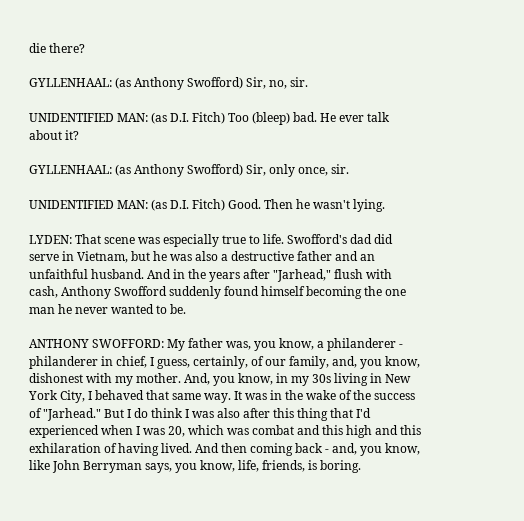die there?

GYLLENHAAL: (as Anthony Swofford) Sir, no, sir.

UNIDENTIFIED MAN: (as D.I. Fitch) Too (bleep) bad. He ever talk about it?

GYLLENHAAL: (as Anthony Swofford) Sir, only once, sir.

UNIDENTIFIED MAN: (as D.I. Fitch) Good. Then he wasn't lying.

LYDEN: That scene was especially true to life. Swofford's dad did serve in Vietnam, but he was also a destructive father and an unfaithful husband. And in the years after "Jarhead," flush with cash, Anthony Swofford suddenly found himself becoming the one man he never wanted to be.

ANTHONY SWOFFORD: My father was, you know, a philanderer - philanderer in chief, I guess, certainly, of our family, and, you know, dishonest with my mother. And, you know, in my 30s living in New York City, I behaved that same way. It was in the wake of the success of "Jarhead." But I do think I was also after this thing that I'd experienced when I was 20, which was combat and this high and this exhilaration of having lived. And then coming back - and, you know, like John Berryman says, you know, life, friends, is boring.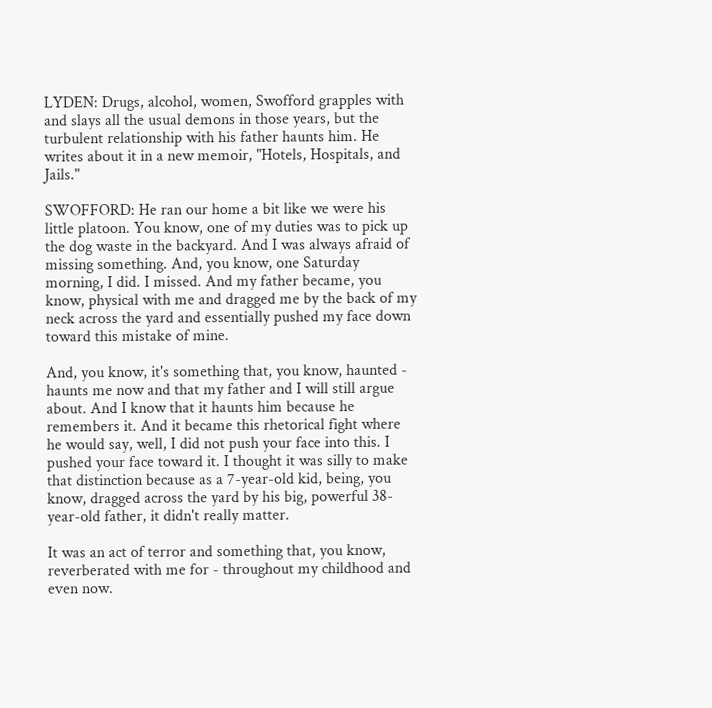LYDEN: Drugs, alcohol, women, Swofford grapples with and slays all the usual demons in those years, but the turbulent relationship with his father haunts him. He writes about it in a new memoir, "Hotels, Hospitals, and Jails."

SWOFFORD: He ran our home a bit like we were his little platoon. You know, one of my duties was to pick up the dog waste in the backyard. And I was always afraid of missing something. And, you know, one Saturday morning, I did. I missed. And my father became, you know, physical with me and dragged me by the back of my neck across the yard and essentially pushed my face down toward this mistake of mine.

And, you know, it's something that, you know, haunted - haunts me now and that my father and I will still argue about. And I know that it haunts him because he remembers it. And it became this rhetorical fight where he would say, well, I did not push your face into this. I pushed your face toward it. I thought it was silly to make that distinction because as a 7-year-old kid, being, you know, dragged across the yard by his big, powerful 38-year-old father, it didn't really matter.

It was an act of terror and something that, you know, reverberated with me for - throughout my childhood and even now.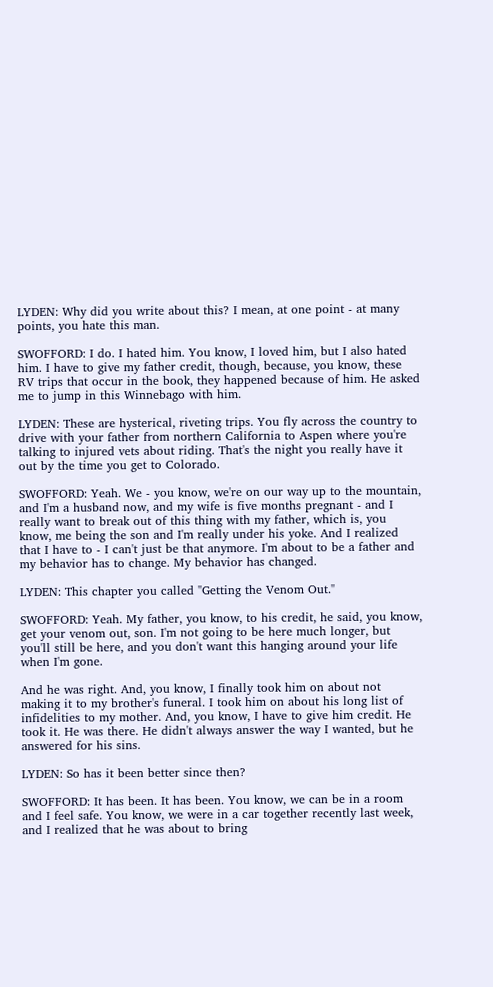LYDEN: Why did you write about this? I mean, at one point - at many points, you hate this man.

SWOFFORD: I do. I hated him. You know, I loved him, but I also hated him. I have to give my father credit, though, because, you know, these RV trips that occur in the book, they happened because of him. He asked me to jump in this Winnebago with him.

LYDEN: These are hysterical, riveting trips. You fly across the country to drive with your father from northern California to Aspen where you're talking to injured vets about riding. That's the night you really have it out by the time you get to Colorado.

SWOFFORD: Yeah. We - you know, we're on our way up to the mountain, and I'm a husband now, and my wife is five months pregnant - and I really want to break out of this thing with my father, which is, you know, me being the son and I'm really under his yoke. And I realized that I have to - I can't just be that anymore. I'm about to be a father and my behavior has to change. My behavior has changed.

LYDEN: This chapter you called "Getting the Venom Out."

SWOFFORD: Yeah. My father, you know, to his credit, he said, you know, get your venom out, son. I'm not going to be here much longer, but you'll still be here, and you don't want this hanging around your life when I'm gone.

And he was right. And, you know, I finally took him on about not making it to my brother's funeral. I took him on about his long list of infidelities to my mother. And, you know, I have to give him credit. He took it. He was there. He didn't always answer the way I wanted, but he answered for his sins.

LYDEN: So has it been better since then?

SWOFFORD: It has been. It has been. You know, we can be in a room and I feel safe. You know, we were in a car together recently last week, and I realized that he was about to bring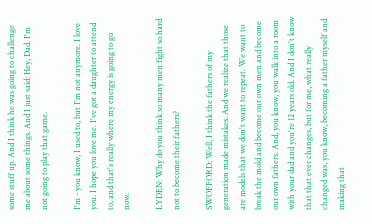some stuff up. And I think he was going to challenge me about some things. And I just said: Hey, Dad. I'm not going to play that game.

I'm - you know, I used to, but I'm not anymore. I love you. I hope you love me. I've got a daughter to attend to, and that's really where my energy is going to go now.

LYDEN: Why do you think so many men fight so hard not to become their fathers?

SWOFFORD: Well, I think the fathers of my generation made mistakes. And we realize that those are models that we don't want to repeat. We want to break the mold and become our own men and become our own fathers. And, you know, you walk into a room with your dad and you're 12 years old. And I don't know that that ever changes, but for me, what really changed was, you know, becoming a father myself and making that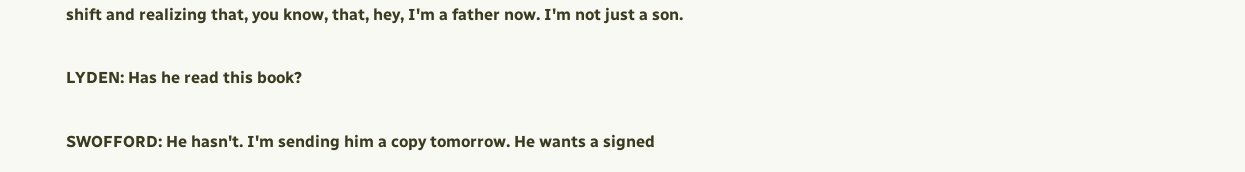shift and realizing that, you know, that, hey, I'm a father now. I'm not just a son.

LYDEN: Has he read this book?

SWOFFORD: He hasn't. I'm sending him a copy tomorrow. He wants a signed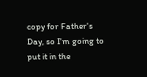copy for Father's Day, so I'm going to put it in the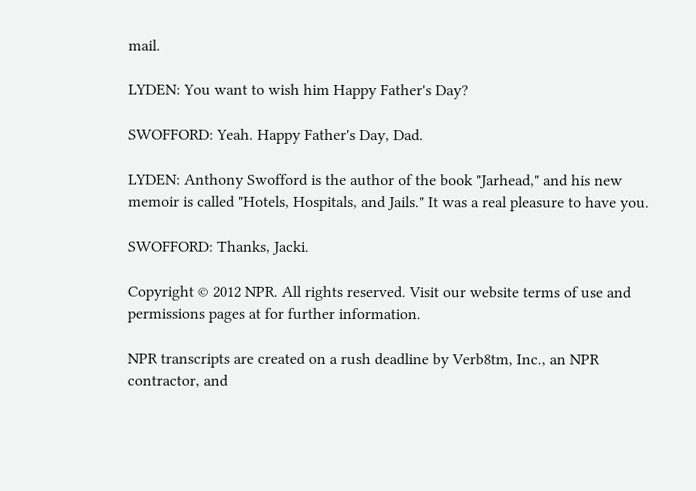mail.

LYDEN: You want to wish him Happy Father's Day?

SWOFFORD: Yeah. Happy Father's Day, Dad.

LYDEN: Anthony Swofford is the author of the book "Jarhead," and his new memoir is called "Hotels, Hospitals, and Jails." It was a real pleasure to have you.

SWOFFORD: Thanks, Jacki.

Copyright © 2012 NPR. All rights reserved. Visit our website terms of use and permissions pages at for further information.

NPR transcripts are created on a rush deadline by Verb8tm, Inc., an NPR contractor, and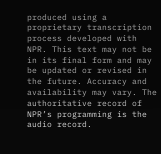produced using a proprietary transcription process developed with NPR. This text may not be in its final form and may be updated or revised in the future. Accuracy and availability may vary. The authoritative record of NPR’s programming is the audio record.